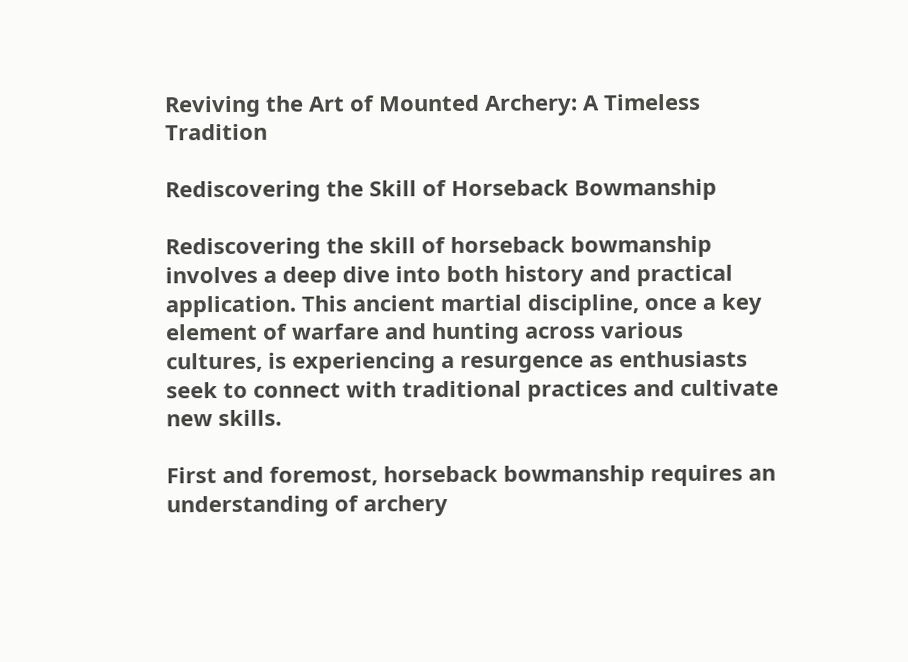Reviving the Art of Mounted Archery: A Timeless Tradition

Rediscovering the Skill of Horseback Bowmanship

Rediscovering the skill of horseback bowmanship involves a deep dive into both history and practical application. This ancient martial discipline, once a key element of warfare and hunting across various cultures, is experiencing a resurgence as enthusiasts seek to connect with traditional practices and cultivate new skills.

First and foremost, horseback bowmanship requires an understanding of archery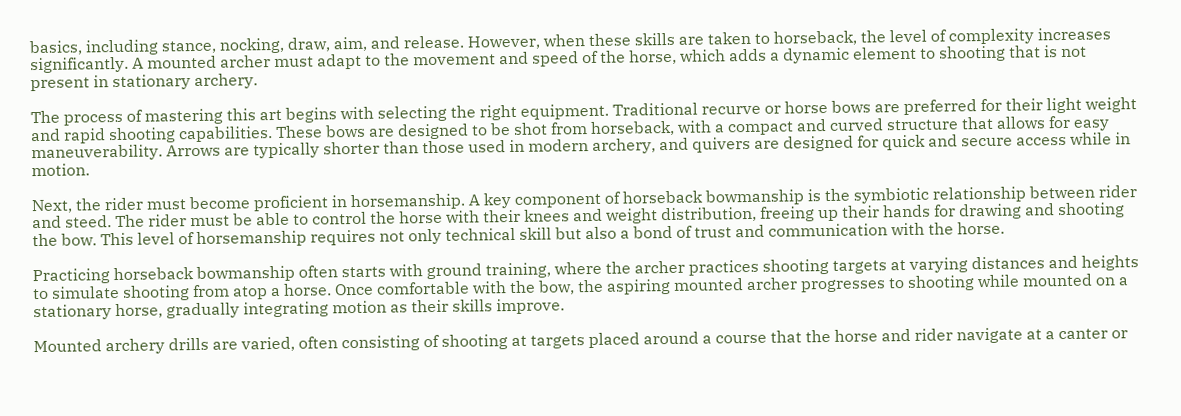basics, including stance, nocking, draw, aim, and release. However, when these skills are taken to horseback, the level of complexity increases significantly. A mounted archer must adapt to the movement and speed of the horse, which adds a dynamic element to shooting that is not present in stationary archery.

The process of mastering this art begins with selecting the right equipment. Traditional recurve or horse bows are preferred for their light weight and rapid shooting capabilities. These bows are designed to be shot from horseback, with a compact and curved structure that allows for easy maneuverability. Arrows are typically shorter than those used in modern archery, and quivers are designed for quick and secure access while in motion.

Next, the rider must become proficient in horsemanship. A key component of horseback bowmanship is the symbiotic relationship between rider and steed. The rider must be able to control the horse with their knees and weight distribution, freeing up their hands for drawing and shooting the bow. This level of horsemanship requires not only technical skill but also a bond of trust and communication with the horse.

Practicing horseback bowmanship often starts with ground training, where the archer practices shooting targets at varying distances and heights to simulate shooting from atop a horse. Once comfortable with the bow, the aspiring mounted archer progresses to shooting while mounted on a stationary horse, gradually integrating motion as their skills improve.

Mounted archery drills are varied, often consisting of shooting at targets placed around a course that the horse and rider navigate at a canter or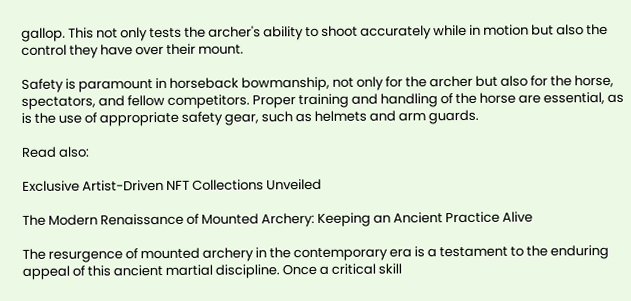gallop. This not only tests the archer's ability to shoot accurately while in motion but also the control they have over their mount.

Safety is paramount in horseback bowmanship, not only for the archer but also for the horse, spectators, and fellow competitors. Proper training and handling of the horse are essential, as is the use of appropriate safety gear, such as helmets and arm guards.

Read also:

Exclusive Artist-Driven NFT Collections Unveiled

The Modern Renaissance of Mounted Archery: Keeping an Ancient Practice Alive

The resurgence of mounted archery in the contemporary era is a testament to the enduring appeal of this ancient martial discipline. Once a critical skill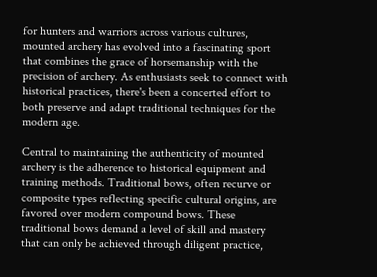for hunters and warriors across various cultures, mounted archery has evolved into a fascinating sport that combines the grace of horsemanship with the precision of archery. As enthusiasts seek to connect with historical practices, there's been a concerted effort to both preserve and adapt traditional techniques for the modern age.

Central to maintaining the authenticity of mounted archery is the adherence to historical equipment and training methods. Traditional bows, often recurve or composite types reflecting specific cultural origins, are favored over modern compound bows. These traditional bows demand a level of skill and mastery that can only be achieved through diligent practice,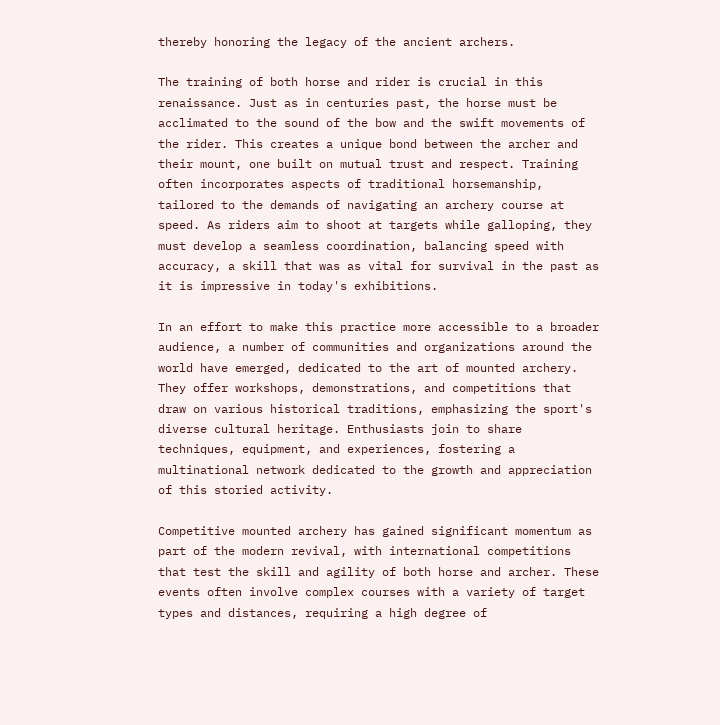thereby honoring the legacy of the ancient archers.

The training of both horse and rider is crucial in this renaissance. Just as in centuries past, the horse must be acclimated to the sound of the bow and the swift movements of the rider. This creates a unique bond between the archer and their mount, one built on mutual trust and respect. Training often incorporates aspects of traditional horsemanship, tailored to the demands of navigating an archery course at speed. As riders aim to shoot at targets while galloping, they must develop a seamless coordination, balancing speed with accuracy, a skill that was as vital for survival in the past as it is impressive in today's exhibitions.

In an effort to make this practice more accessible to a broader audience, a number of communities and organizations around the world have emerged, dedicated to the art of mounted archery. They offer workshops, demonstrations, and competitions that draw on various historical traditions, emphasizing the sport's diverse cultural heritage. Enthusiasts join to share techniques, equipment, and experiences, fostering a multinational network dedicated to the growth and appreciation of this storied activity.

Competitive mounted archery has gained significant momentum as part of the modern revival, with international competitions that test the skill and agility of both horse and archer. These events often involve complex courses with a variety of target types and distances, requiring a high degree of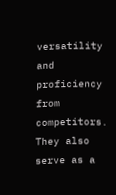versatility and proficiency from competitors. They also serve as a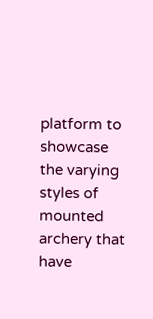platform to showcase the varying styles of mounted archery that have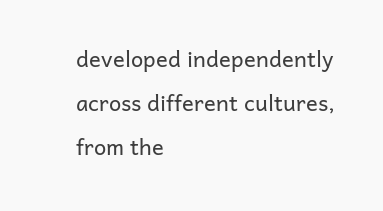developed independently across different cultures, from the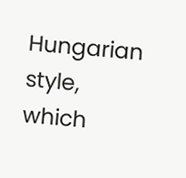Hungarian style, which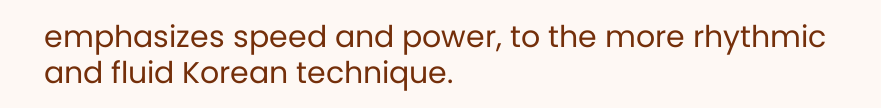emphasizes speed and power, to the more rhythmic and fluid Korean technique.